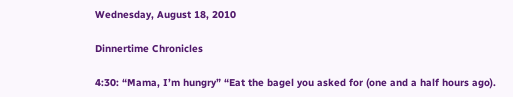Wednesday, August 18, 2010

Dinnertime Chronicles

4:30: “Mama, I’m hungry” “Eat the bagel you asked for (one and a half hours ago).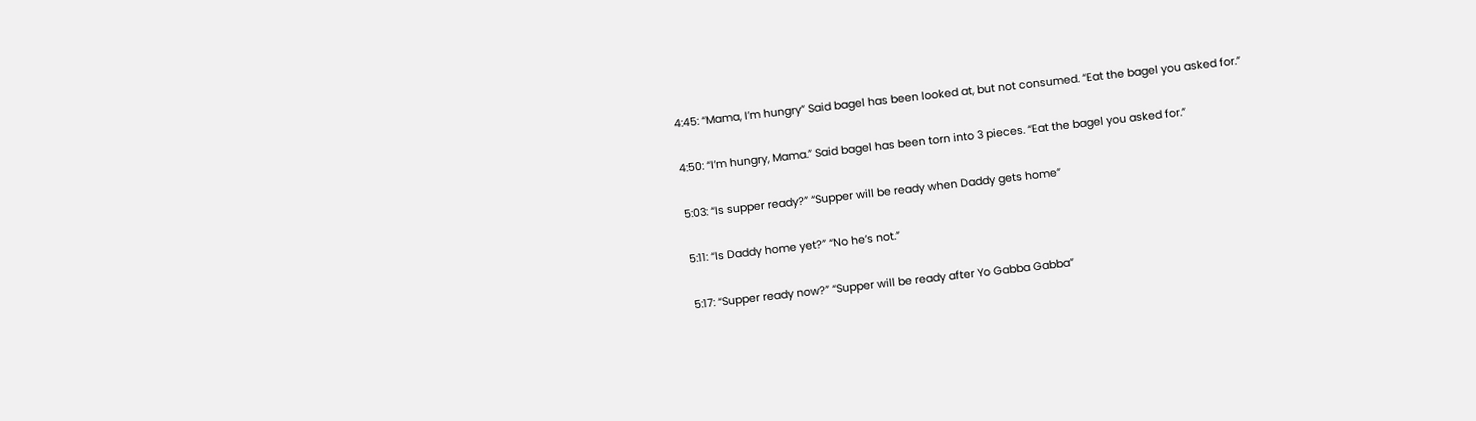4:45: “Mama, I’m hungry” Said bagel has been looked at, but not consumed. “Eat the bagel you asked for.”

4:50: “I’m hungry, Mama.” Said bagel has been torn into 3 pieces. “Eat the bagel you asked for.”

5:03: “Is supper ready?” “Supper will be ready when Daddy gets home”

5:11: “Is Daddy home yet?” “No he’s not.”

5:17: “Supper ready now?” “Supper will be ready after Yo Gabba Gabba”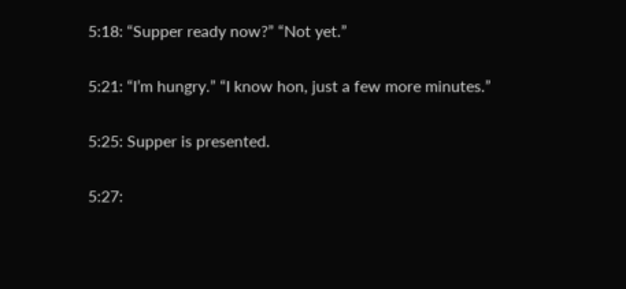5:18: “Supper ready now?” “Not yet.”

5:21: “I’m hungry.” “I know hon, just a few more minutes.”

5:25: Supper is presented.

5:27: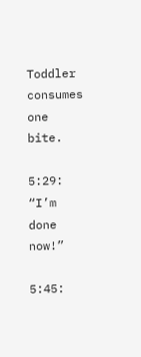Toddler consumes one bite.

5:29: “I’m done now!”

5:45: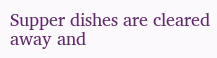Supper dishes are cleared away and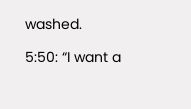washed.

5:50: “I want a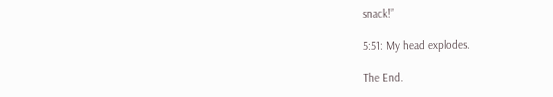snack!”

5:51: My head explodes.

The End.